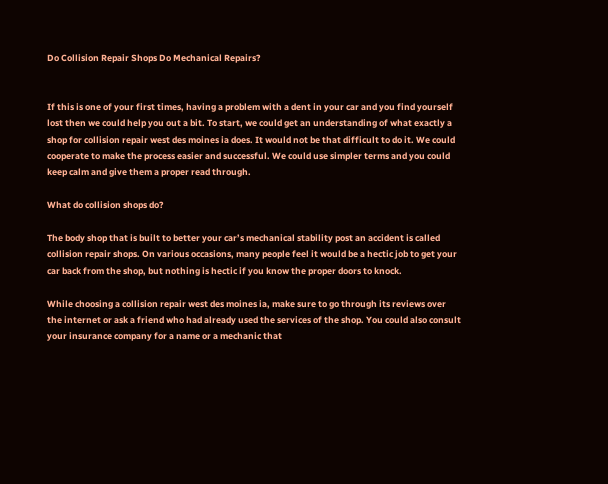Do Collision Repair Shops Do Mechanical Repairs?


If this is one of your first times, having a problem with a dent in your car and you find yourself lost then we could help you out a bit. To start, we could get an understanding of what exactly a shop for collision repair west des moines ia does. It would not be that difficult to do it. We could cooperate to make the process easier and successful. We could use simpler terms and you could keep calm and give them a proper read through.

What do collision shops do?

The body shop that is built to better your car’s mechanical stability post an accident is called collision repair shops. On various occasions, many people feel it would be a hectic job to get your car back from the shop, but nothing is hectic if you know the proper doors to knock.

While choosing a collision repair west des moines ia, make sure to go through its reviews over the internet or ask a friend who had already used the services of the shop. You could also consult your insurance company for a name or a mechanic that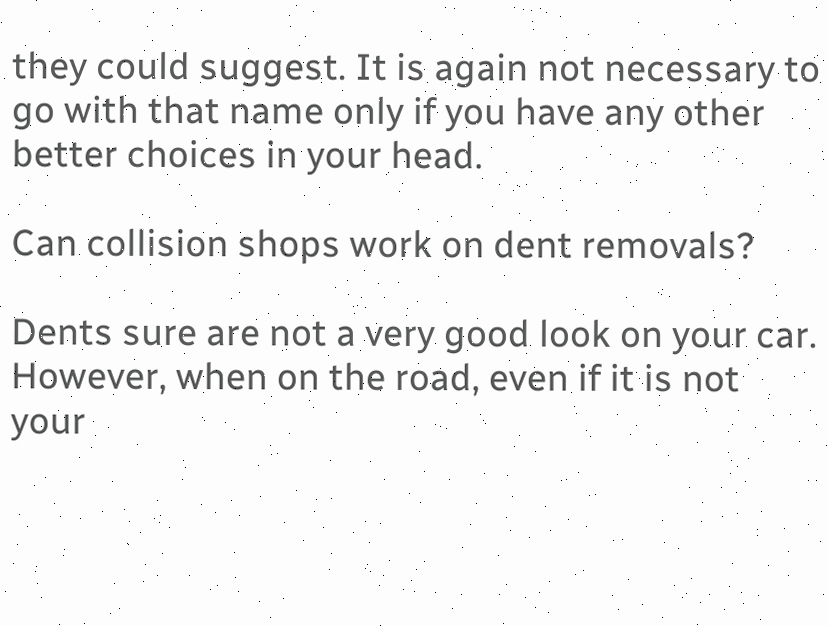they could suggest. It is again not necessary to go with that name only if you have any other better choices in your head.

Can collision shops work on dent removals?

Dents sure are not a very good look on your car. However, when on the road, even if it is not your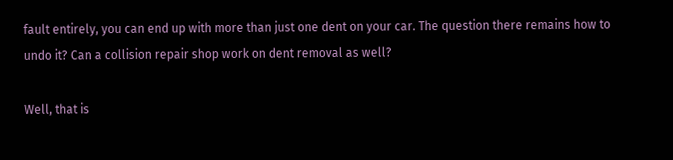fault entirely, you can end up with more than just one dent on your car. The question there remains how to undo it? Can a collision repair shop work on dent removal as well?

Well, that is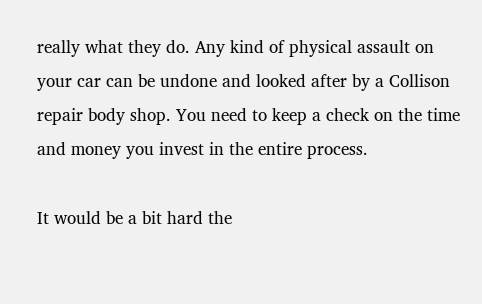really what they do. Any kind of physical assault on your car can be undone and looked after by a Collison repair body shop. You need to keep a check on the time and money you invest in the entire process.

It would be a bit hard the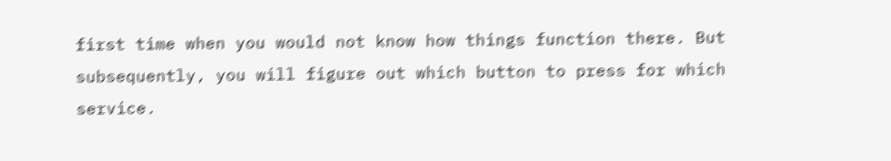first time when you would not know how things function there. But subsequently, you will figure out which button to press for which service.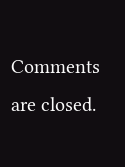Comments are closed.